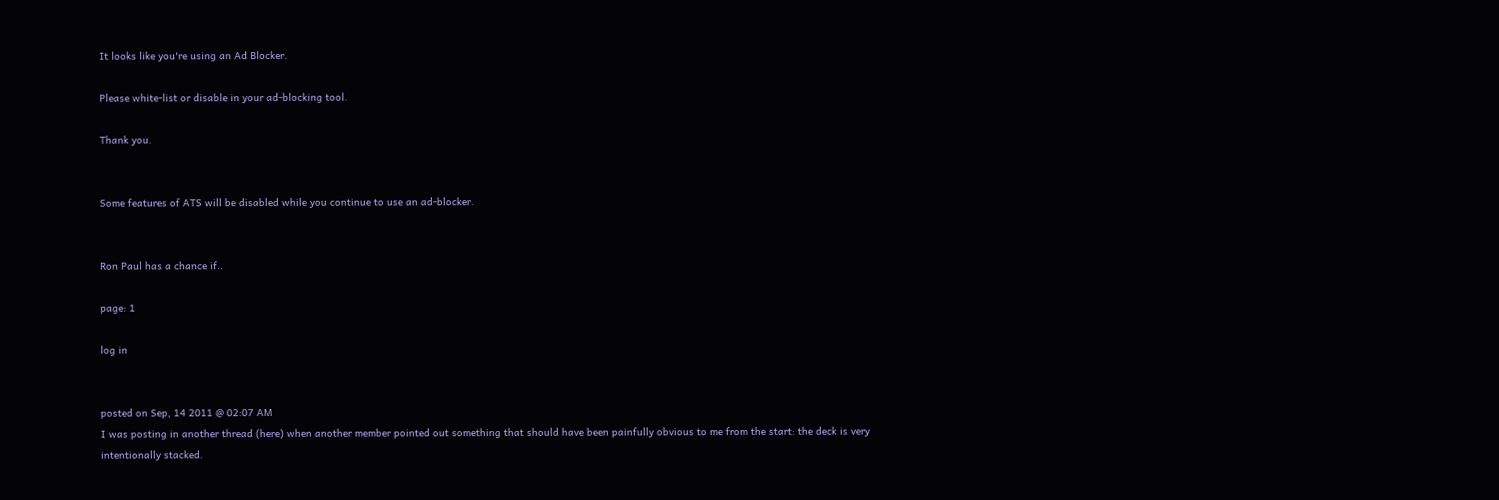It looks like you're using an Ad Blocker.

Please white-list or disable in your ad-blocking tool.

Thank you.


Some features of ATS will be disabled while you continue to use an ad-blocker.


Ron Paul has a chance if..

page: 1

log in


posted on Sep, 14 2011 @ 02:07 AM
I was posting in another thread (here) when another member pointed out something that should have been painfully obvious to me from the start: the deck is very intentionally stacked.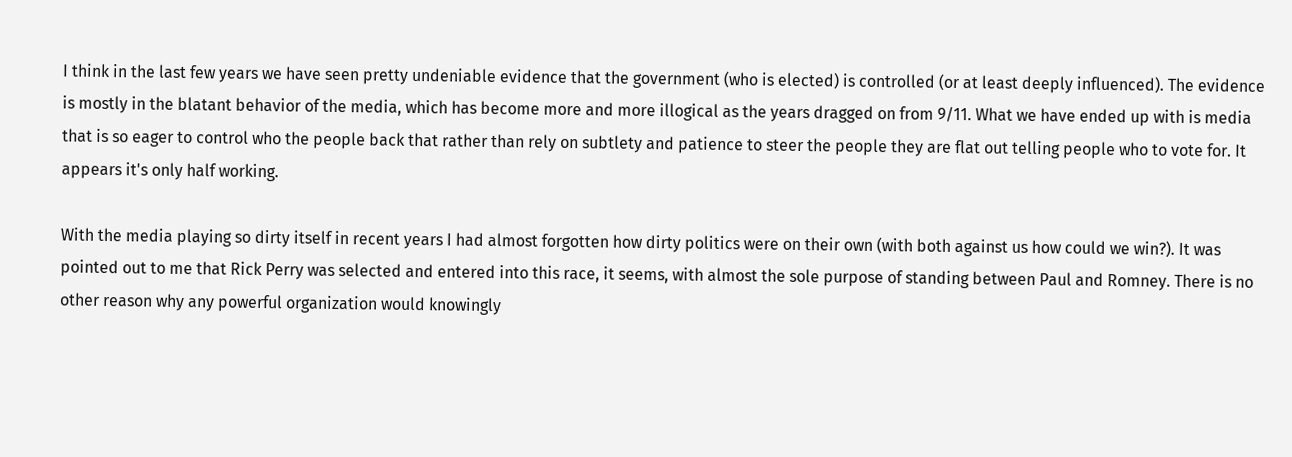I think in the last few years we have seen pretty undeniable evidence that the government (who is elected) is controlled (or at least deeply influenced). The evidence is mostly in the blatant behavior of the media, which has become more and more illogical as the years dragged on from 9/11. What we have ended up with is media that is so eager to control who the people back that rather than rely on subtlety and patience to steer the people they are flat out telling people who to vote for. It appears it's only half working.

With the media playing so dirty itself in recent years I had almost forgotten how dirty politics were on their own (with both against us how could we win?). It was pointed out to me that Rick Perry was selected and entered into this race, it seems, with almost the sole purpose of standing between Paul and Romney. There is no other reason why any powerful organization would knowingly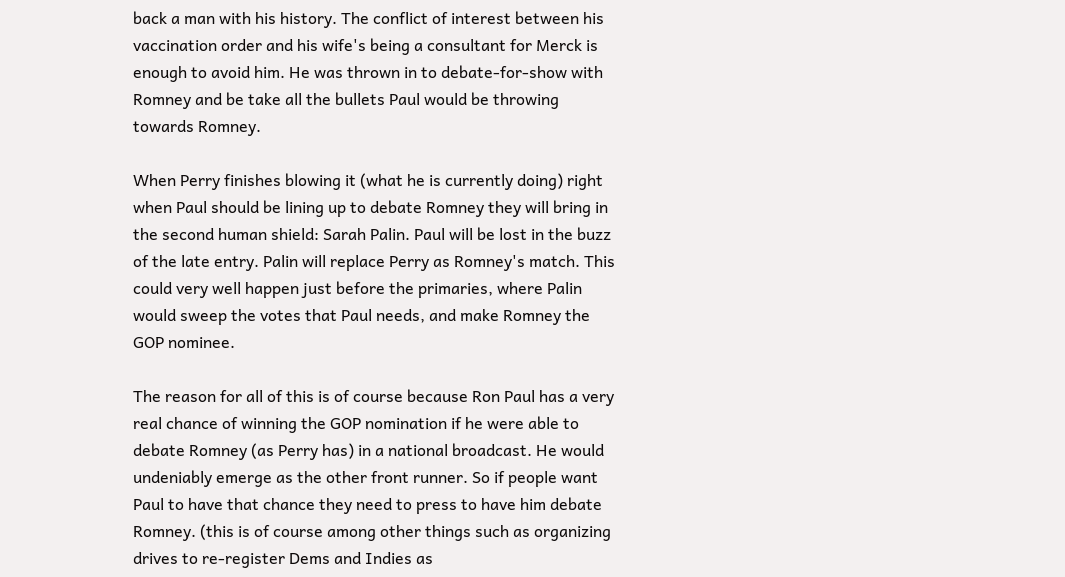back a man with his history. The conflict of interest between his vaccination order and his wife's being a consultant for Merck is enough to avoid him. He was thrown in to debate-for-show with Romney and be take all the bullets Paul would be throwing towards Romney.

When Perry finishes blowing it (what he is currently doing) right when Paul should be lining up to debate Romney they will bring in the second human shield: Sarah Palin. Paul will be lost in the buzz of the late entry. Palin will replace Perry as Romney's match. This could very well happen just before the primaries, where Palin would sweep the votes that Paul needs, and make Romney the GOP nominee.

The reason for all of this is of course because Ron Paul has a very real chance of winning the GOP nomination if he were able to debate Romney (as Perry has) in a national broadcast. He would undeniably emerge as the other front runner. So if people want Paul to have that chance they need to press to have him debate Romney. (this is of course among other things such as organizing drives to re-register Dems and Indies as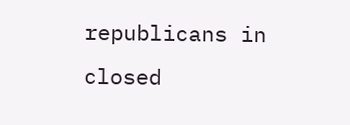republicans in closed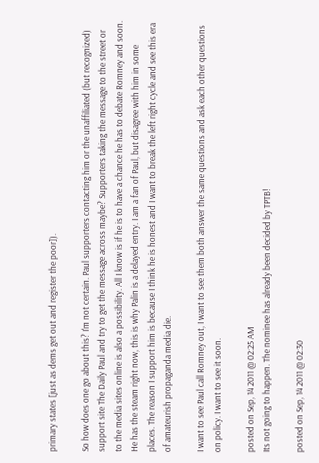primary states [just as dems get out and register the poor]).

So how does one go about this? I'm not certain. Paul supporters contacting him or the unaffiliated (but recognized) support site The Daily Paul and try to get the message across maybe? Supporters taking the message to the street or to the media sites online is also a possibility. All I know is if he is to have a chance he has to debate Romney and soon. He has the steam right now, this is why Palin is a delayed entry. I am a fan of Paul, but disagree with him in some places. The reason I support him is because I think he is honest and I want to break the left right cycle and see this era of amateurish propaganda media die.

I want to see Paul call Romney out, I want to see them both answer the same questions and ask each other questions on policy. I want to see it soon.

posted on Sep, 14 2011 @ 02:25 AM
Its not going to happen. The nominee has already been decided by TPTB!

posted on Sep, 14 2011 @ 02:30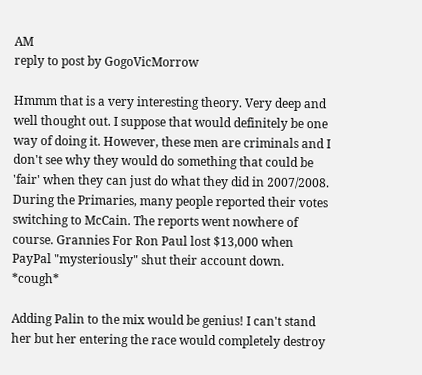AM
reply to post by GogoVicMorrow

Hmmm that is a very interesting theory. Very deep and well thought out. I suppose that would definitely be one way of doing it. However, these men are criminals and I don't see why they would do something that could be 'fair' when they can just do what they did in 2007/2008. During the Primaries, many people reported their votes switching to McCain. The reports went nowhere of course. Grannies For Ron Paul lost $13,000 when PayPal "mysteriously" shut their account down. *cough*

Adding Palin to the mix would be genius! I can't stand her but her entering the race would completely destroy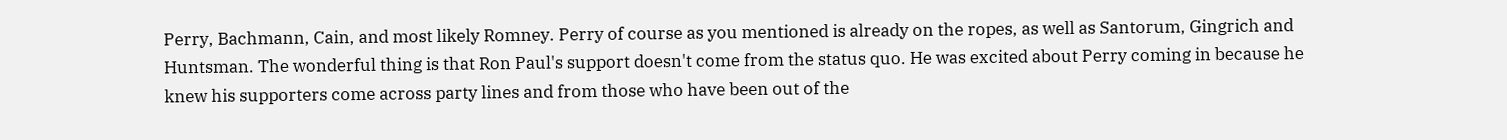Perry, Bachmann, Cain, and most likely Romney. Perry of course as you mentioned is already on the ropes, as well as Santorum, Gingrich and Huntsman. The wonderful thing is that Ron Paul's support doesn't come from the status quo. He was excited about Perry coming in because he knew his supporters come across party lines and from those who have been out of the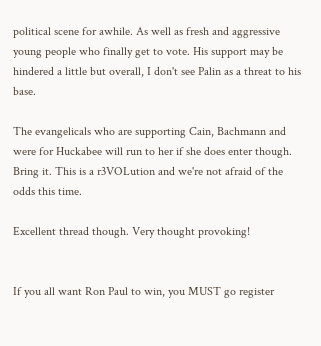political scene for awhile. As well as fresh and aggressive young people who finally get to vote. His support may be hindered a little but overall, I don't see Palin as a threat to his base.

The evangelicals who are supporting Cain, Bachmann and were for Huckabee will run to her if she does enter though. Bring it. This is a r3VOLution and we're not afraid of the odds this time.

Excellent thread though. Very thought provoking!


If you all want Ron Paul to win, you MUST go register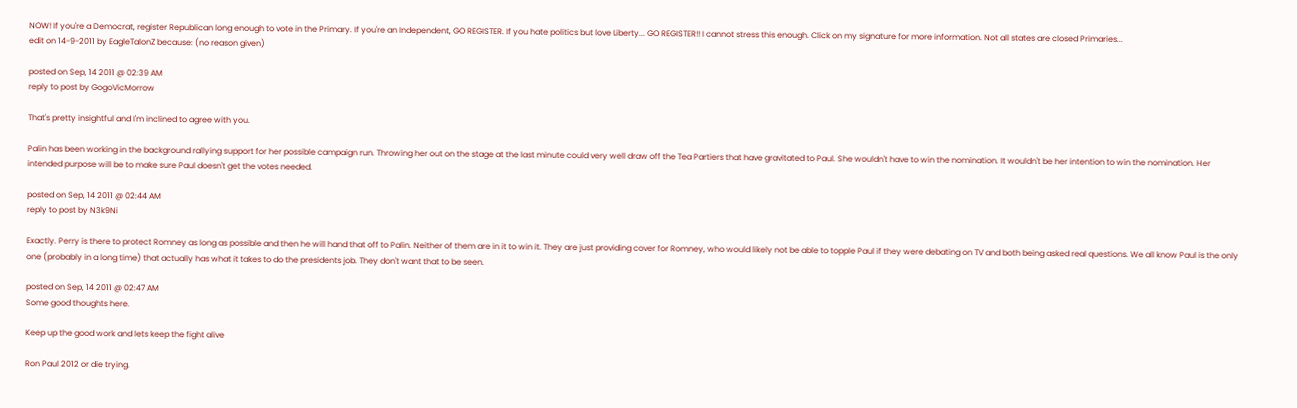NOW! If you're a Democrat, register Republican long enough to vote in the Primary. If you're an Independent, GO REGISTER. If you hate politics but love Liberty... GO REGISTER!! I cannot stress this enough. Click on my signature for more information. Not all states are closed Primaries...
edit on 14-9-2011 by EagleTalonZ because: (no reason given)

posted on Sep, 14 2011 @ 02:39 AM
reply to post by GogoVicMorrow

That's pretty insightful and I'm inclined to agree with you.

Palin has been working in the background rallying support for her possible campaign run. Throwing her out on the stage at the last minute could very well draw off the Tea Partiers that have gravitated to Paul. She wouldn't have to win the nomination. It wouldn't be her intention to win the nomination. Her intended purpose will be to make sure Paul doesn't get the votes needed.

posted on Sep, 14 2011 @ 02:44 AM
reply to post by N3k9Ni

Exactly. Perry is there to protect Romney as long as possible and then he will hand that off to Palin. Neither of them are in it to win it. They are just providing cover for Romney, who would likely not be able to topple Paul if they were debating on TV and both being asked real questions. We all know Paul is the only one (probably in a long time) that actually has what it takes to do the presidents job. They don't want that to be seen.

posted on Sep, 14 2011 @ 02:47 AM
Some good thoughts here.

Keep up the good work and lets keep the fight alive

Ron Paul 2012 or die trying.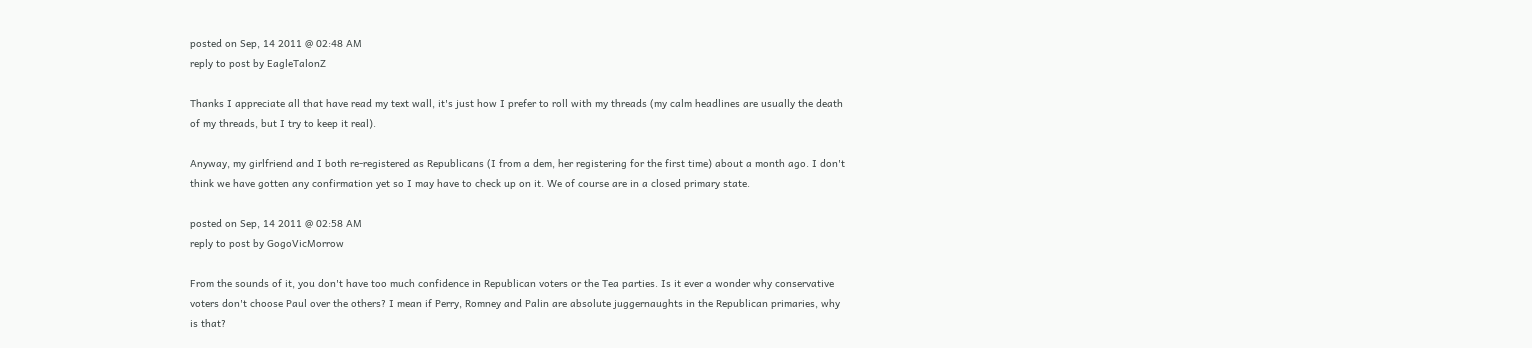posted on Sep, 14 2011 @ 02:48 AM
reply to post by EagleTalonZ

Thanks I appreciate all that have read my text wall, it's just how I prefer to roll with my threads (my calm headlines are usually the death of my threads, but I try to keep it real).

Anyway, my girlfriend and I both re-registered as Republicans (I from a dem, her registering for the first time) about a month ago. I don't think we have gotten any confirmation yet so I may have to check up on it. We of course are in a closed primary state.

posted on Sep, 14 2011 @ 02:58 AM
reply to post by GogoVicMorrow

From the sounds of it, you don't have too much confidence in Republican voters or the Tea parties. Is it ever a wonder why conservative voters don't choose Paul over the others? I mean if Perry, Romney and Palin are absolute juggernaughts in the Republican primaries, why is that?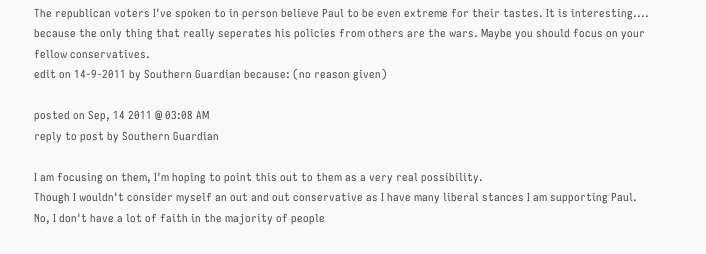The republican voters I've spoken to in person believe Paul to be even extreme for their tastes. It is interesting.... because the only thing that really seperates his policies from others are the wars. Maybe you should focus on your fellow conservatives.
edit on 14-9-2011 by Southern Guardian because: (no reason given)

posted on Sep, 14 2011 @ 03:08 AM
reply to post by Southern Guardian

I am focusing on them, I'm hoping to point this out to them as a very real possibility.
Though I wouldn't consider myself an out and out conservative as I have many liberal stances I am supporting Paul.
No, I don't have a lot of faith in the majority of people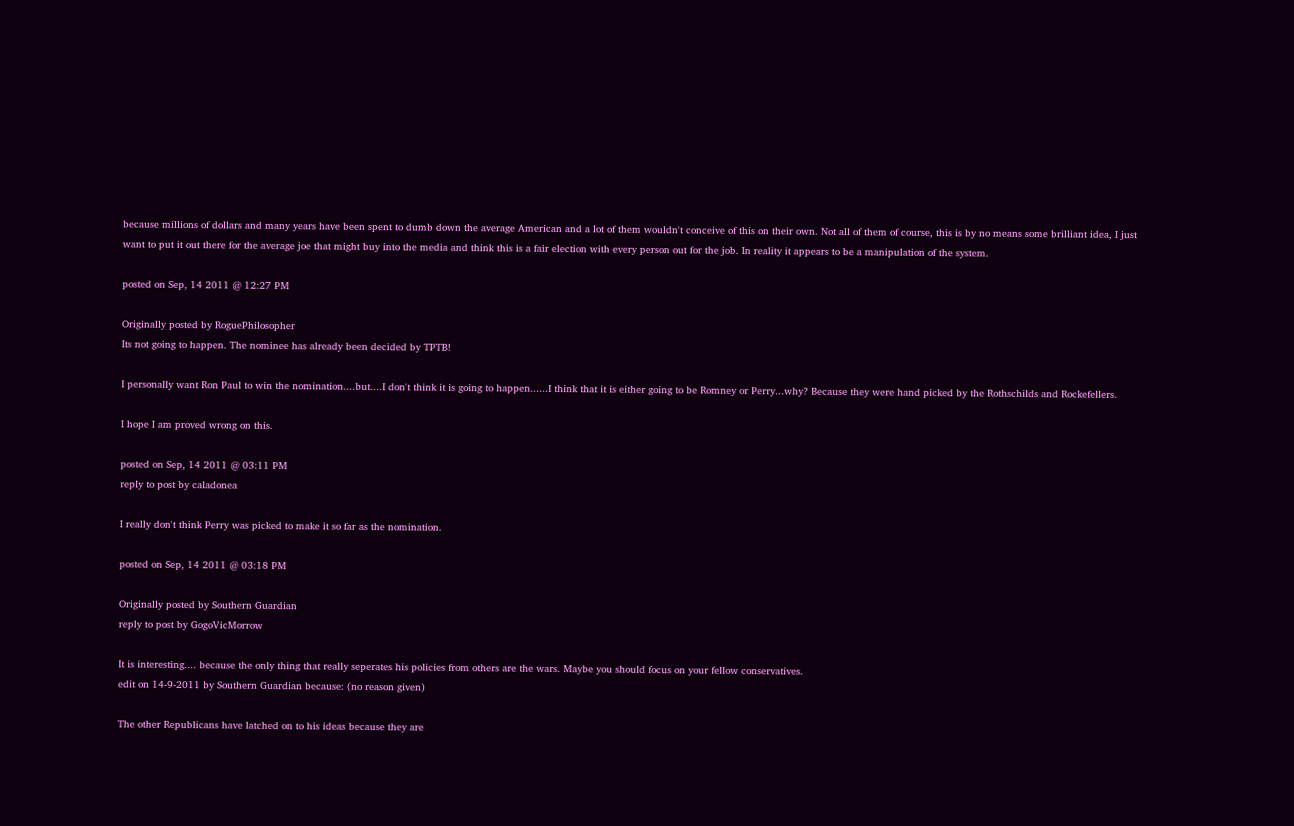because millions of dollars and many years have been spent to dumb down the average American and a lot of them wouldn't conceive of this on their own. Not all of them of course, this is by no means some brilliant idea, I just want to put it out there for the average joe that might buy into the media and think this is a fair election with every person out for the job. In reality it appears to be a manipulation of the system.

posted on Sep, 14 2011 @ 12:27 PM

Originally posted by RoguePhilosopher
Its not going to happen. The nominee has already been decided by TPTB!

I personally want Ron Paul to win the nomination....but....I don't think it is going to happen......I think that it is either going to be Romney or Perry...why? Because they were hand picked by the Rothschilds and Rockefellers.

I hope I am proved wrong on this.

posted on Sep, 14 2011 @ 03:11 PM
reply to post by caladonea

I really don't think Perry was picked to make it so far as the nomination.

posted on Sep, 14 2011 @ 03:18 PM

Originally posted by Southern Guardian
reply to post by GogoVicMorrow

It is interesting.... because the only thing that really seperates his policies from others are the wars. Maybe you should focus on your fellow conservatives.
edit on 14-9-2011 by Southern Guardian because: (no reason given)

The other Republicans have latched on to his ideas because they are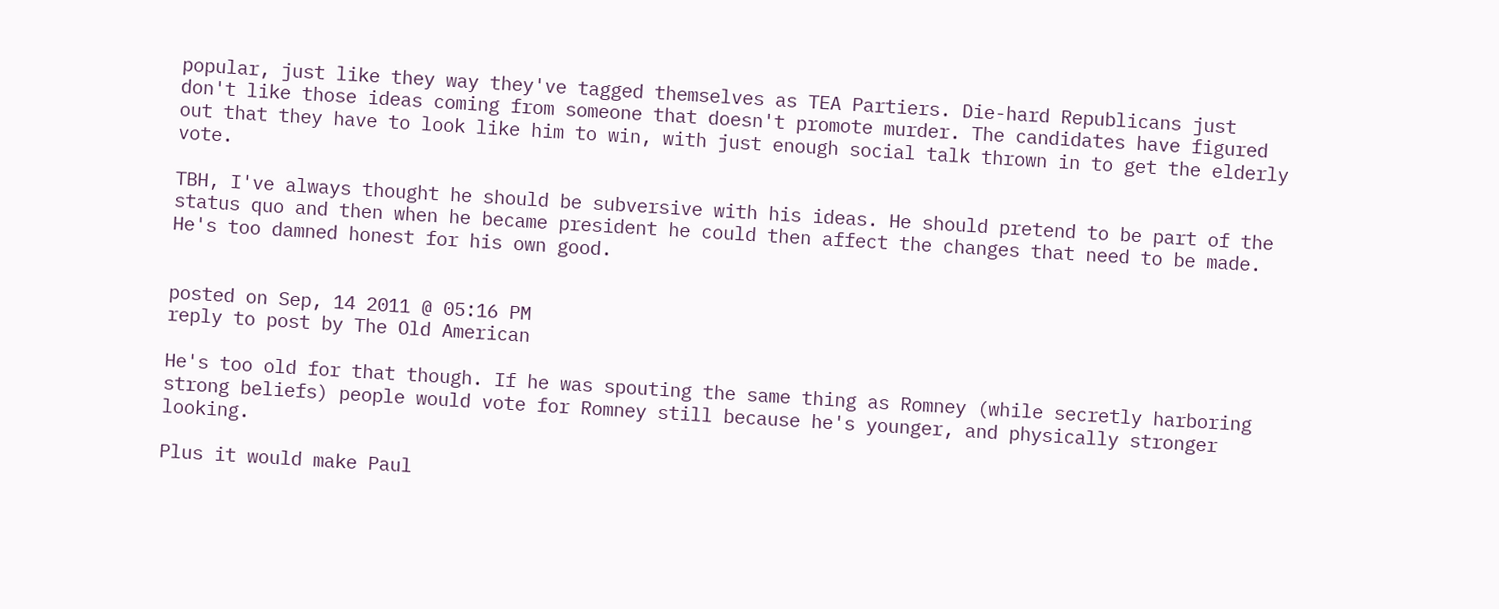popular, just like they way they've tagged themselves as TEA Partiers. Die-hard Republicans just don't like those ideas coming from someone that doesn't promote murder. The candidates have figured out that they have to look like him to win, with just enough social talk thrown in to get the elderly vote.

TBH, I've always thought he should be subversive with his ideas. He should pretend to be part of the status quo and then when he became president he could then affect the changes that need to be made. He's too damned honest for his own good.


posted on Sep, 14 2011 @ 05:16 PM
reply to post by The Old American

He's too old for that though. If he was spouting the same thing as Romney (while secretly harboring strong beliefs) people would vote for Romney still because he's younger, and physically stronger looking.

Plus it would make Paul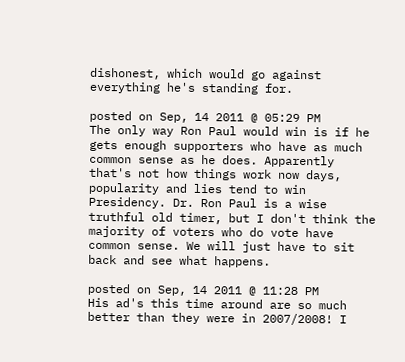dishonest, which would go against everything he's standing for.

posted on Sep, 14 2011 @ 05:29 PM
The only way Ron Paul would win is if he gets enough supporters who have as much common sense as he does. Apparently that's not how things work now days, popularity and lies tend to win Presidency. Dr. Ron Paul is a wise truthful old timer, but I don't think the majority of voters who do vote have common sense. We will just have to sit back and see what happens.

posted on Sep, 14 2011 @ 11:28 PM
His ad's this time around are so much better than they were in 2007/2008! I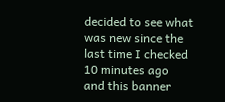decided to see what was new since the last time I checked 10 minutes ago
and this banner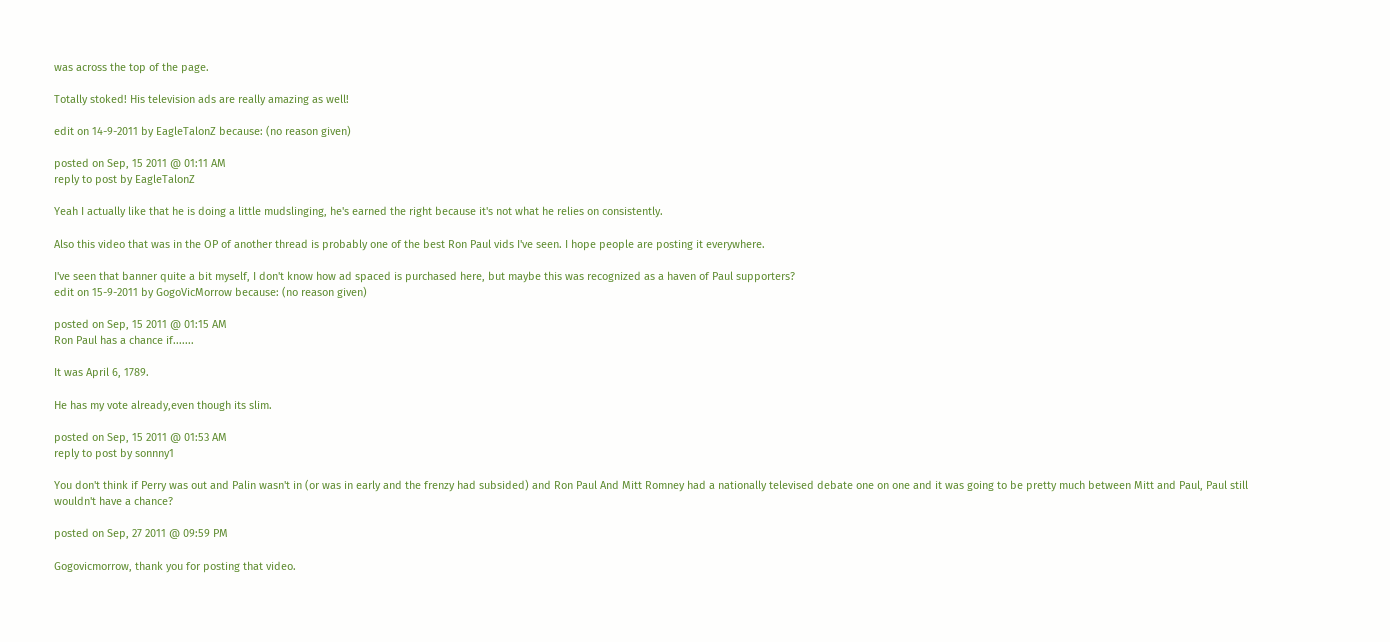was across the top of the page.

Totally stoked! His television ads are really amazing as well!

edit on 14-9-2011 by EagleTalonZ because: (no reason given)

posted on Sep, 15 2011 @ 01:11 AM
reply to post by EagleTalonZ

Yeah I actually like that he is doing a little mudslinging, he's earned the right because it's not what he relies on consistently.

Also this video that was in the OP of another thread is probably one of the best Ron Paul vids I've seen. I hope people are posting it everywhere.

I've seen that banner quite a bit myself, I don't know how ad spaced is purchased here, but maybe this was recognized as a haven of Paul supporters?
edit on 15-9-2011 by GogoVicMorrow because: (no reason given)

posted on Sep, 15 2011 @ 01:15 AM
Ron Paul has a chance if.......

It was April 6, 1789.

He has my vote already,even though its slim.

posted on Sep, 15 2011 @ 01:53 AM
reply to post by sonnny1

You don't think if Perry was out and Palin wasn't in (or was in early and the frenzy had subsided) and Ron Paul And Mitt Romney had a nationally televised debate one on one and it was going to be pretty much between Mitt and Paul, Paul still wouldn't have a chance?

posted on Sep, 27 2011 @ 09:59 PM

Gogovicmorrow, thank you for posting that video.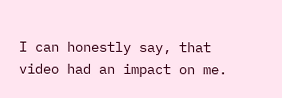I can honestly say, that video had an impact on me.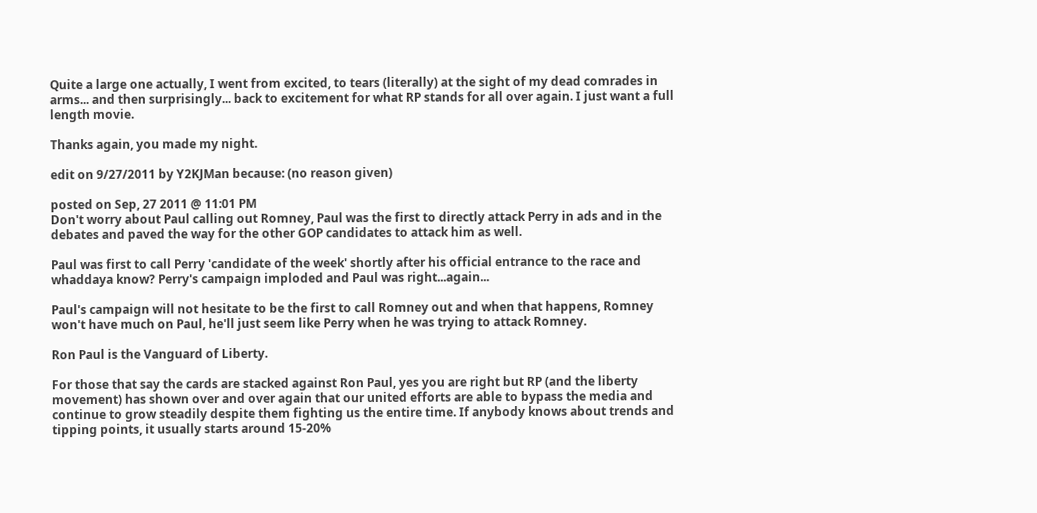Quite a large one actually, I went from excited, to tears (literally) at the sight of my dead comrades in arms... and then surprisingly... back to excitement for what RP stands for all over again. I just want a full length movie.

Thanks again, you made my night.

edit on 9/27/2011 by Y2KJMan because: (no reason given)

posted on Sep, 27 2011 @ 11:01 PM
Don't worry about Paul calling out Romney, Paul was the first to directly attack Perry in ads and in the debates and paved the way for the other GOP candidates to attack him as well.

Paul was first to call Perry 'candidate of the week' shortly after his official entrance to the race and whaddaya know? Perry's campaign imploded and Paul was right...again...

Paul's campaign will not hesitate to be the first to call Romney out and when that happens, Romney won't have much on Paul, he'll just seem like Perry when he was trying to attack Romney.

Ron Paul is the Vanguard of Liberty.

For those that say the cards are stacked against Ron Paul, yes you are right but RP (and the liberty movement) has shown over and over again that our united efforts are able to bypass the media and continue to grow steadily despite them fighting us the entire time. If anybody knows about trends and tipping points, it usually starts around 15-20%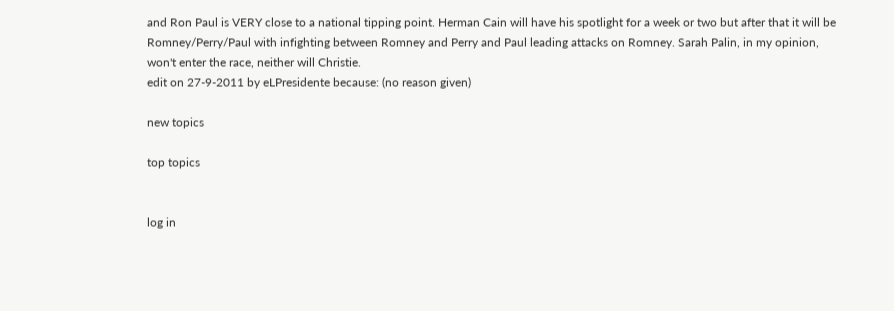and Ron Paul is VERY close to a national tipping point. Herman Cain will have his spotlight for a week or two but after that it will be Romney/Perry/Paul with infighting between Romney and Perry and Paul leading attacks on Romney. Sarah Palin, in my opinion, won't enter the race, neither will Christie.
edit on 27-9-2011 by eLPresidente because: (no reason given)

new topics

top topics


log in